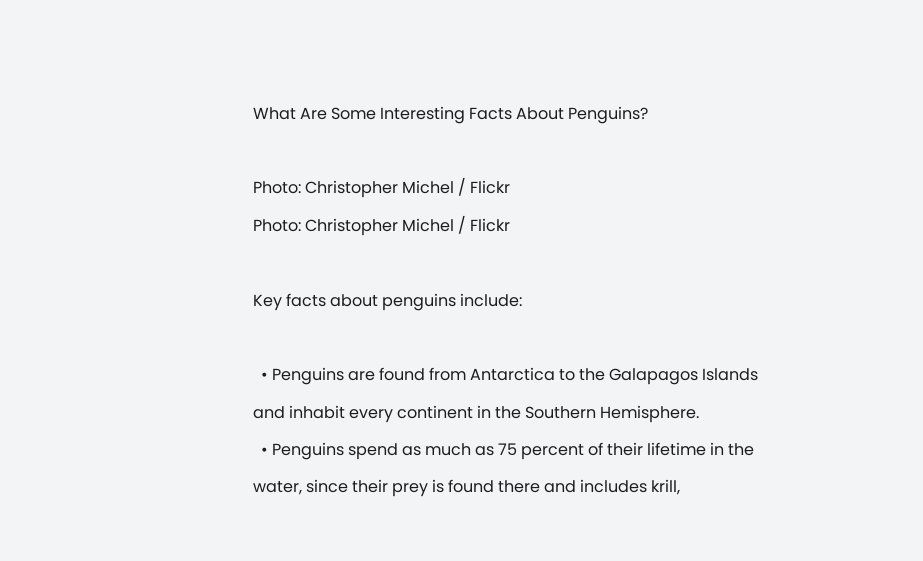What Are Some Interesting Facts About Penguins?

Photo: Christopher Michel / Flickr
Photo: Christopher Michel / Flickr

Key facts about penguins include:

  • Penguins are found from Antarctica to the Galapagos Islands and inhabit every continent in the Southern Hemisphere.
  • Penguins spend as much as 75 percent of their lifetime in the water, since their prey is found there and includes krill,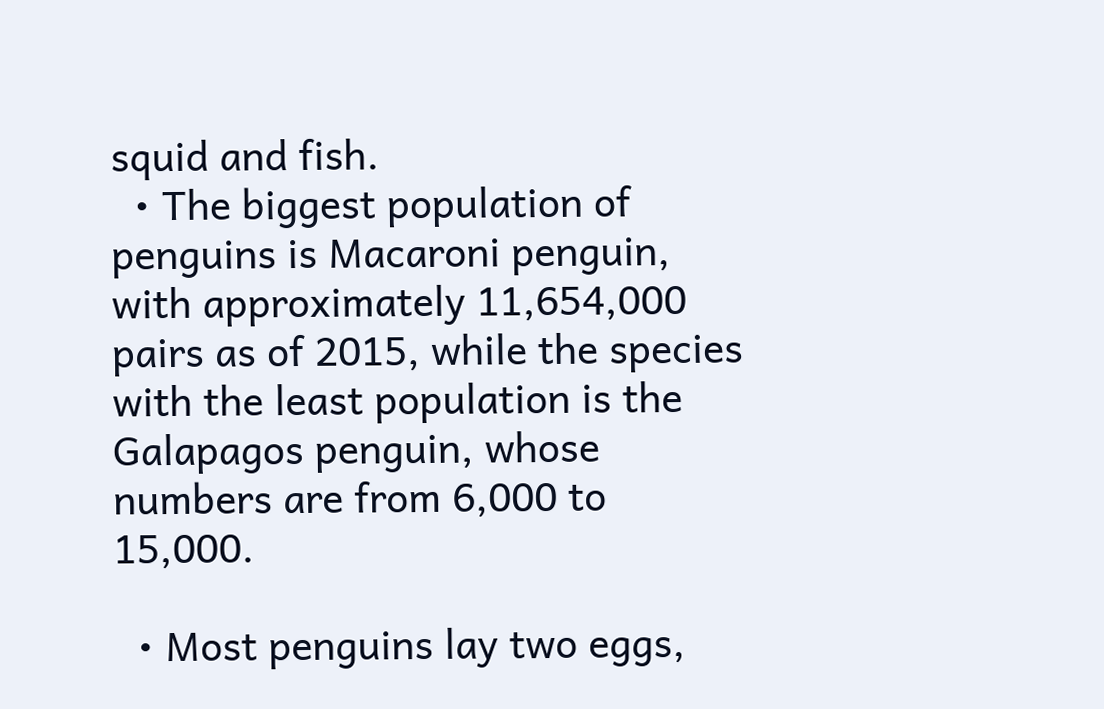squid and fish.
  • The biggest population of penguins is Macaroni penguin, with approximately 11,654,000 pairs as of 2015, while the species with the least population is the Galapagos penguin, whose numbers are from 6,000 to 15,000.

  • Most penguins lay two eggs,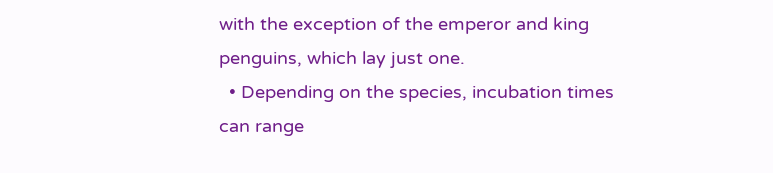with the exception of the emperor and king penguins, which lay just one.
  • Depending on the species, incubation times can range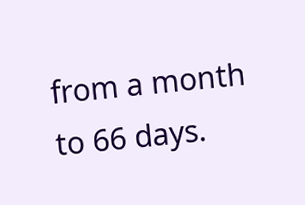from a month to 66 days.